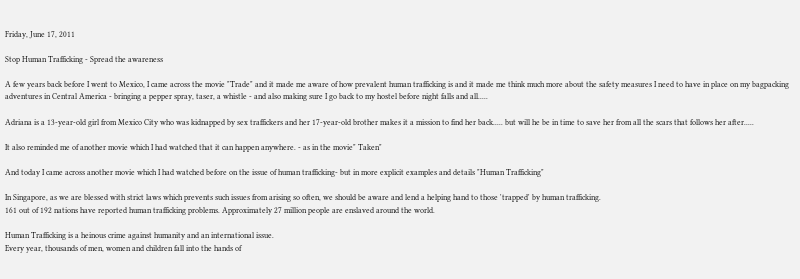Friday, June 17, 2011

Stop Human Trafficking - Spread the awareness

A few years back before I went to Mexico, I came across the movie "Trade" and it made me aware of how prevalent human trafficking is and it made me think much more about the safety measures I need to have in place on my bagpacking adventures in Central America - bringing a pepper spray, taser, a whistle - and also making sure I go back to my hostel before night falls and all.....

Adriana is a 13-year-old girl from Mexico City who was kidnapped by sex traffickers and her 17-year-old brother makes it a mission to find her back..... but will he be in time to save her from all the scars that follows her after.....

It also reminded me of another movie which I had watched that it can happen anywhere. - as in the movie" Taken"

And today I came across another movie which I had watched before on the issue of human trafficking- but in more explicit examples and details "Human Trafficking"

In Singapore, as we are blessed with strict laws which prevents such issues from arising so often, we should be aware and lend a helping hand to those 'trapped' by human trafficking.
161 out of 192 nations have reported human trafficking problems. Approximately 27 million people are enslaved around the world.

Human Trafficking is a heinous crime against humanity and an international issue.
Every year, thousands of men, women and children fall into the hands of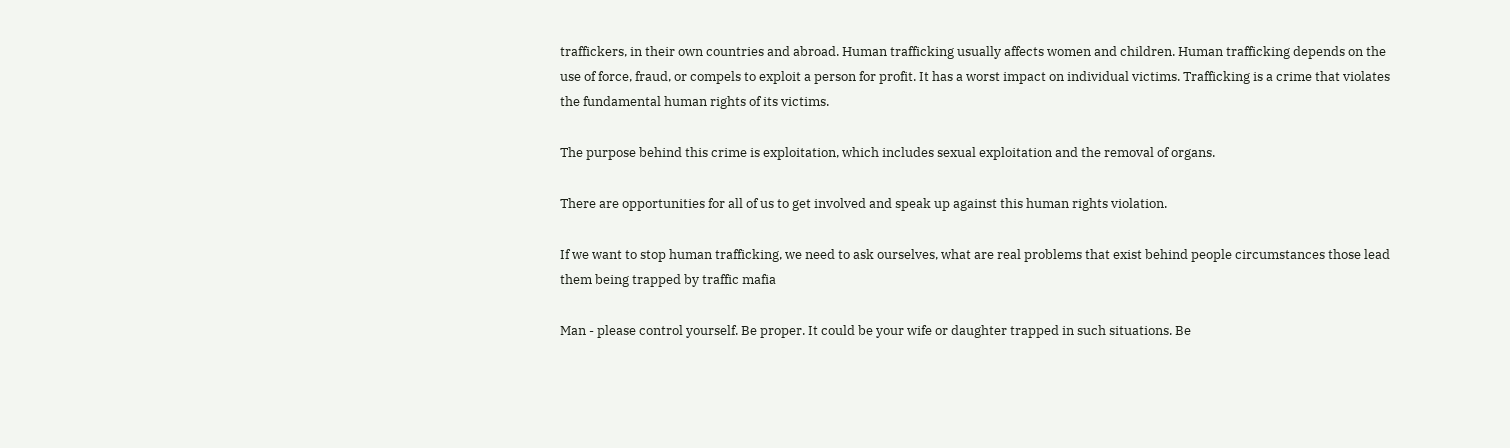traffickers, in their own countries and abroad. Human trafficking usually affects women and children. Human trafficking depends on the use of force, fraud, or compels to exploit a person for profit. It has a worst impact on individual victims. Trafficking is a crime that violates the fundamental human rights of its victims.

The purpose behind this crime is exploitation, which includes sexual exploitation and the removal of organs.

There are opportunities for all of us to get involved and speak up against this human rights violation.

If we want to stop human trafficking, we need to ask ourselves, what are real problems that exist behind people circumstances those lead them being trapped by traffic mafia

Man - please control yourself. Be proper. It could be your wife or daughter trapped in such situations. Be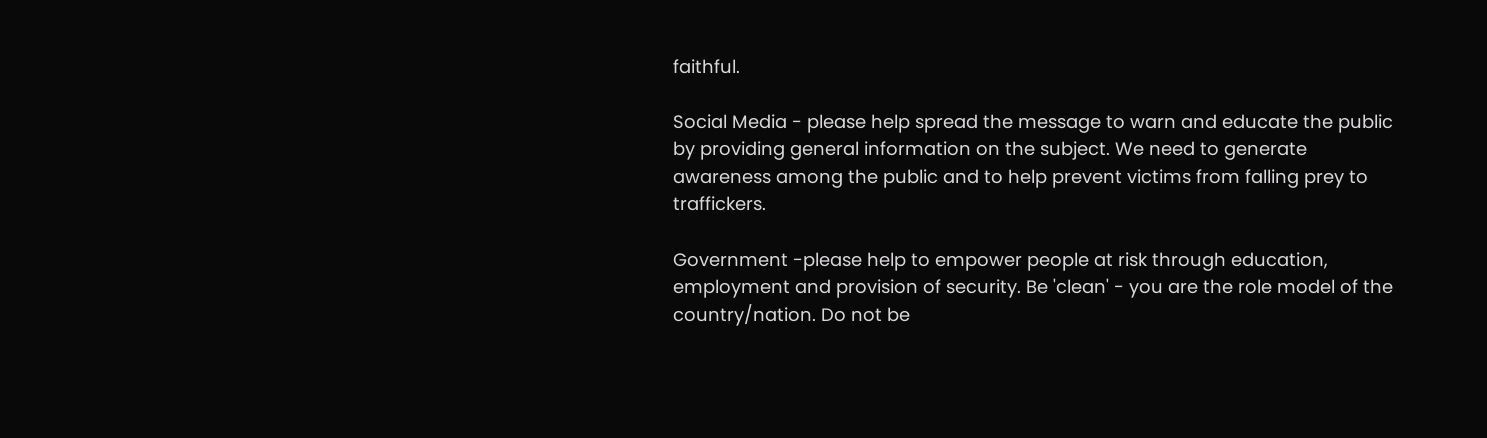faithful.

Social Media - please help spread the message to warn and educate the public by providing general information on the subject. We need to generate awareness among the public and to help prevent victims from falling prey to traffickers.

Government -please help to empower people at risk through education, employment and provision of security. Be 'clean' - you are the role model of the country/nation. Do not be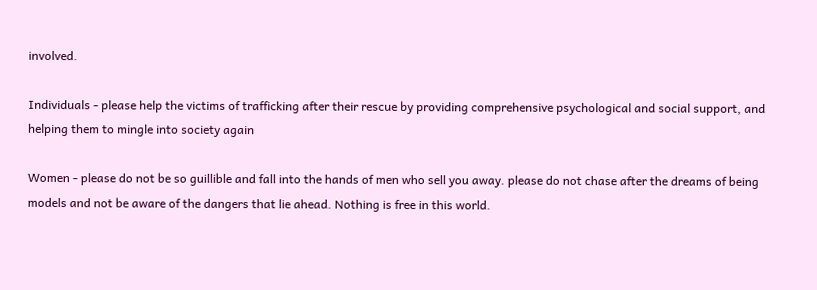involved.

Individuals - please help the victims of trafficking after their rescue by providing comprehensive psychological and social support, and helping them to mingle into society again

Women - please do not be so guillible and fall into the hands of men who sell you away. please do not chase after the dreams of being models and not be aware of the dangers that lie ahead. Nothing is free in this world.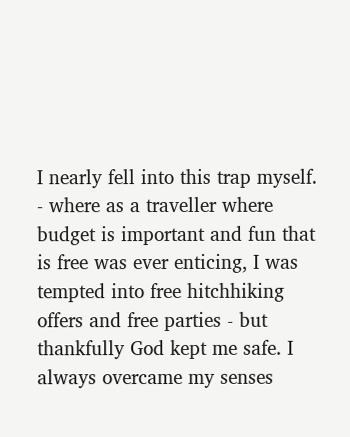I nearly fell into this trap myself. - where as a traveller where budget is important and fun that is free was ever enticing, I was tempted into free hitchhiking offers and free parties - but thankfully God kept me safe. I always overcame my senses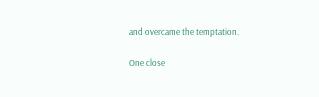and overcame the temptation.

One close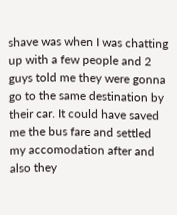shave was when I was chatting up with a few people and 2 guys told me they were gonna go to the same destination by their car. It could have saved me the bus fare and settled my accomodation after and also they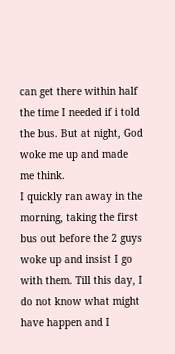can get there within half the time I needed if i told the bus. But at night, God woke me up and made me think.
I quickly ran away in the morning, taking the first bus out before the 2 guys woke up and insist I go with them. Till this day, I do not know what might have happen and I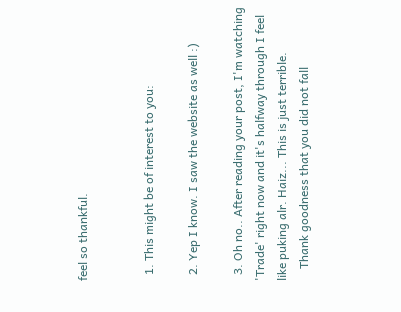feel so thankful.


  1. This might be of interest to you:

  2. Yep I know. I saw the website as well :)

  3. Oh no.. After reading your post, I'm watching 'Trade' right now and it's halfway through I feel like puking alr. Haiz... This is just terrible.
    Thank goodness that you did not fall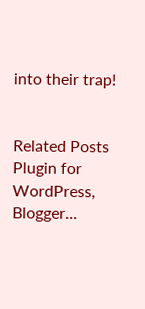into their trap!


Related Posts Plugin for WordPress, Blogger...